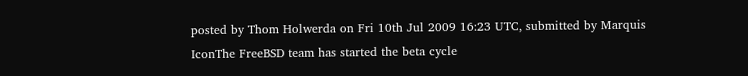posted by Thom Holwerda on Fri 10th Jul 2009 16:23 UTC, submitted by Marquis
IconThe FreeBSD team has started the beta cycle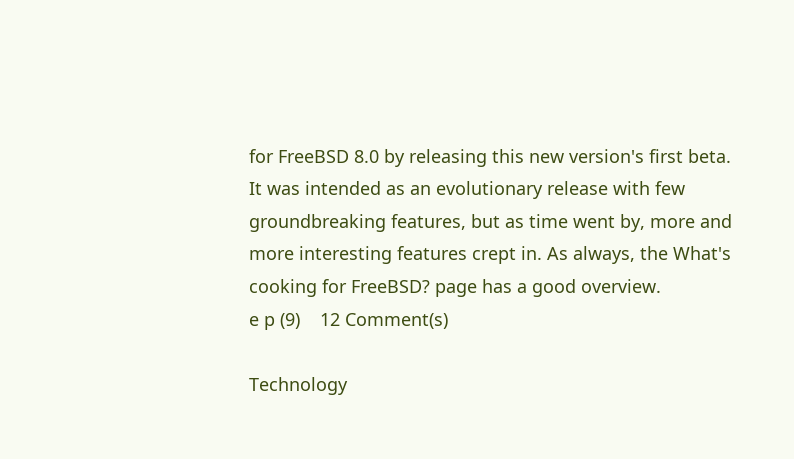for FreeBSD 8.0 by releasing this new version's first beta. It was intended as an evolutionary release with few groundbreaking features, but as time went by, more and more interesting features crept in. As always, the What's cooking for FreeBSD? page has a good overview.
e p (9)    12 Comment(s)

Technology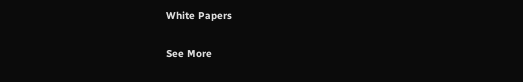White Papers

See More